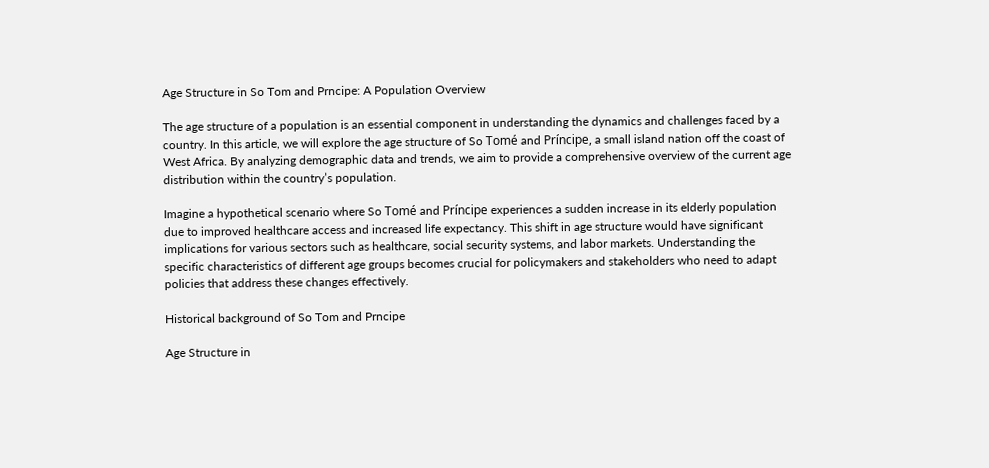Age Structure in So Tom and Prncipe: A Population Overview

The age structure of a population is an essential component in understanding the dynamics and challenges faced by a country. In this article, we will explore the age structure of So Tomé and Príncipe, a small island nation off the coast of West Africa. By analyzing demographic data and trends, we aim to provide a comprehensive overview of the current age distribution within the country’s population.

Imagine a hypothetical scenario where So Tomé and Príncipe experiences a sudden increase in its elderly population due to improved healthcare access and increased life expectancy. This shift in age structure would have significant implications for various sectors such as healthcare, social security systems, and labor markets. Understanding the specific characteristics of different age groups becomes crucial for policymakers and stakeholders who need to adapt policies that address these changes effectively.

Historical background of So Tom and Prncipe

Age Structure in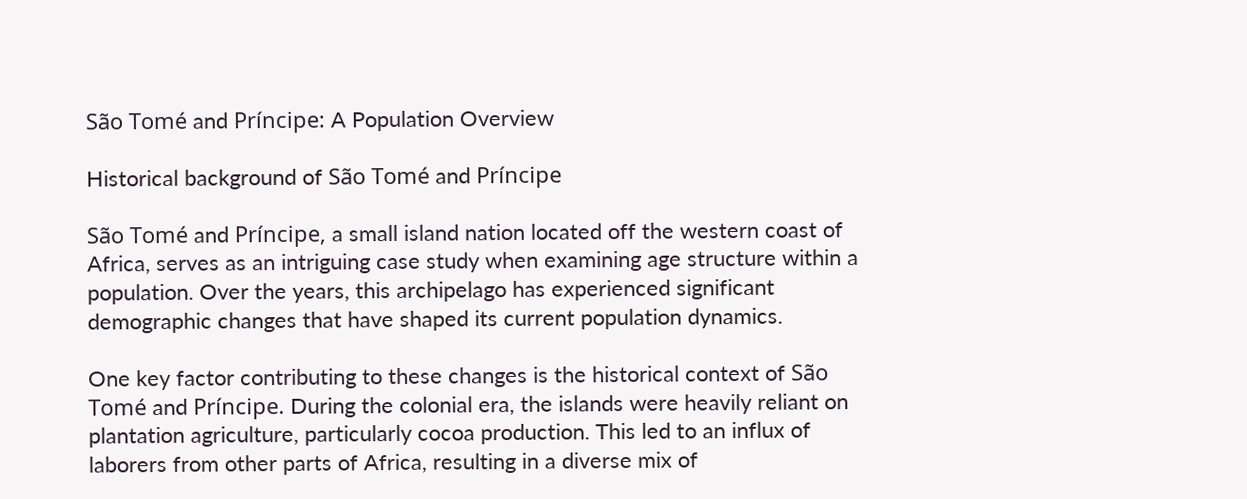São Tomé and Príncipe: A Population Overview

Historical background of São Tomé and Príncipe

São Tomé and Príncipe, a small island nation located off the western coast of Africa, serves as an intriguing case study when examining age structure within a population. Over the years, this archipelago has experienced significant demographic changes that have shaped its current population dynamics.

One key factor contributing to these changes is the historical context of São Tomé and Príncipe. During the colonial era, the islands were heavily reliant on plantation agriculture, particularly cocoa production. This led to an influx of laborers from other parts of Africa, resulting in a diverse mix of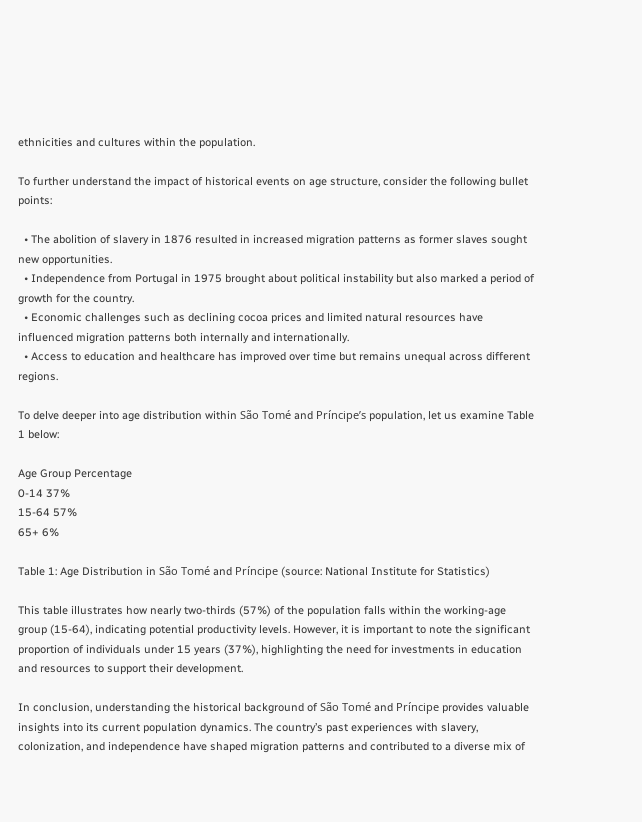ethnicities and cultures within the population.

To further understand the impact of historical events on age structure, consider the following bullet points:

  • The abolition of slavery in 1876 resulted in increased migration patterns as former slaves sought new opportunities.
  • Independence from Portugal in 1975 brought about political instability but also marked a period of growth for the country.
  • Economic challenges such as declining cocoa prices and limited natural resources have influenced migration patterns both internally and internationally.
  • Access to education and healthcare has improved over time but remains unequal across different regions.

To delve deeper into age distribution within São Tomé and Príncipe’s population, let us examine Table 1 below:

Age Group Percentage
0-14 37%
15-64 57%
65+ 6%

Table 1: Age Distribution in São Tomé and Príncipe (source: National Institute for Statistics)

This table illustrates how nearly two-thirds (57%) of the population falls within the working-age group (15-64), indicating potential productivity levels. However, it is important to note the significant proportion of individuals under 15 years (37%), highlighting the need for investments in education and resources to support their development.

In conclusion, understanding the historical background of São Tomé and Príncipe provides valuable insights into its current population dynamics. The country’s past experiences with slavery, colonization, and independence have shaped migration patterns and contributed to a diverse mix of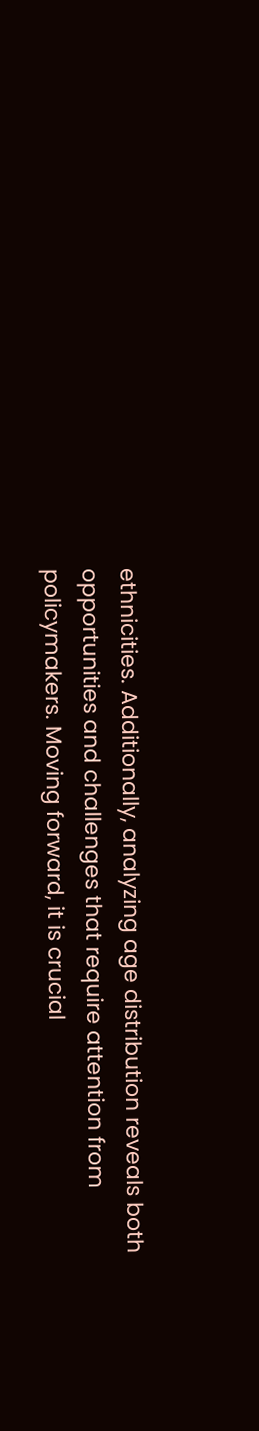ethnicities. Additionally, analyzing age distribution reveals both opportunities and challenges that require attention from policymakers. Moving forward, it is crucial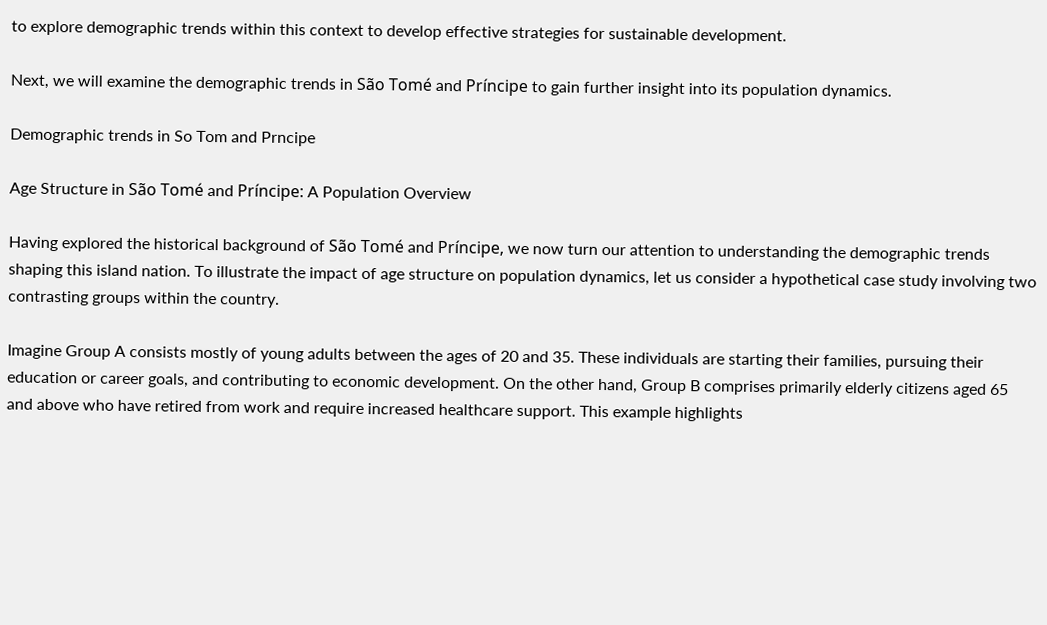to explore demographic trends within this context to develop effective strategies for sustainable development.

Next, we will examine the demographic trends in São Tomé and Príncipe to gain further insight into its population dynamics.

Demographic trends in So Tom and Prncipe

Age Structure in São Tomé and Príncipe: A Population Overview

Having explored the historical background of São Tomé and Príncipe, we now turn our attention to understanding the demographic trends shaping this island nation. To illustrate the impact of age structure on population dynamics, let us consider a hypothetical case study involving two contrasting groups within the country.

Imagine Group A consists mostly of young adults between the ages of 20 and 35. These individuals are starting their families, pursuing their education or career goals, and contributing to economic development. On the other hand, Group B comprises primarily elderly citizens aged 65 and above who have retired from work and require increased healthcare support. This example highlights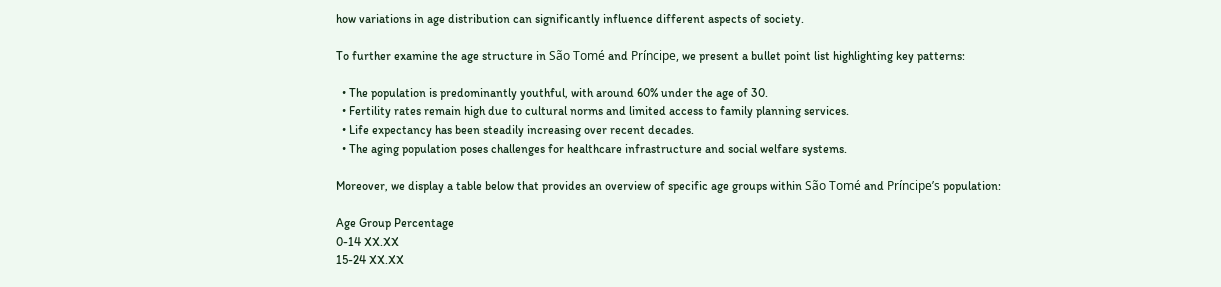how variations in age distribution can significantly influence different aspects of society.

To further examine the age structure in São Tomé and Príncipe, we present a bullet point list highlighting key patterns:

  • The population is predominantly youthful, with around 60% under the age of 30.
  • Fertility rates remain high due to cultural norms and limited access to family planning services.
  • Life expectancy has been steadily increasing over recent decades.
  • The aging population poses challenges for healthcare infrastructure and social welfare systems.

Moreover, we display a table below that provides an overview of specific age groups within São Tomé and Príncipe’s population:

Age Group Percentage
0-14 XX.XX
15-24 XX.XX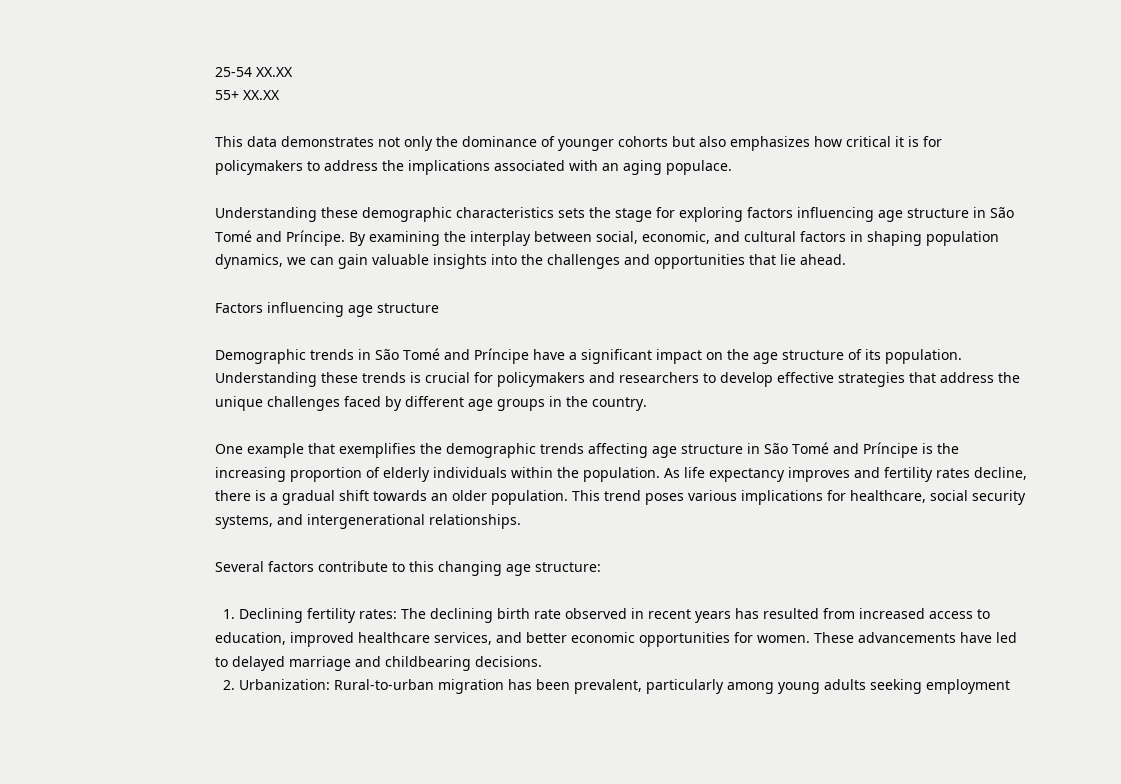25-54 XX.XX
55+ XX.XX

This data demonstrates not only the dominance of younger cohorts but also emphasizes how critical it is for policymakers to address the implications associated with an aging populace.

Understanding these demographic characteristics sets the stage for exploring factors influencing age structure in São Tomé and Príncipe. By examining the interplay between social, economic, and cultural factors in shaping population dynamics, we can gain valuable insights into the challenges and opportunities that lie ahead.

Factors influencing age structure

Demographic trends in São Tomé and Príncipe have a significant impact on the age structure of its population. Understanding these trends is crucial for policymakers and researchers to develop effective strategies that address the unique challenges faced by different age groups in the country.

One example that exemplifies the demographic trends affecting age structure in São Tomé and Príncipe is the increasing proportion of elderly individuals within the population. As life expectancy improves and fertility rates decline, there is a gradual shift towards an older population. This trend poses various implications for healthcare, social security systems, and intergenerational relationships.

Several factors contribute to this changing age structure:

  1. Declining fertility rates: The declining birth rate observed in recent years has resulted from increased access to education, improved healthcare services, and better economic opportunities for women. These advancements have led to delayed marriage and childbearing decisions.
  2. Urbanization: Rural-to-urban migration has been prevalent, particularly among young adults seeking employment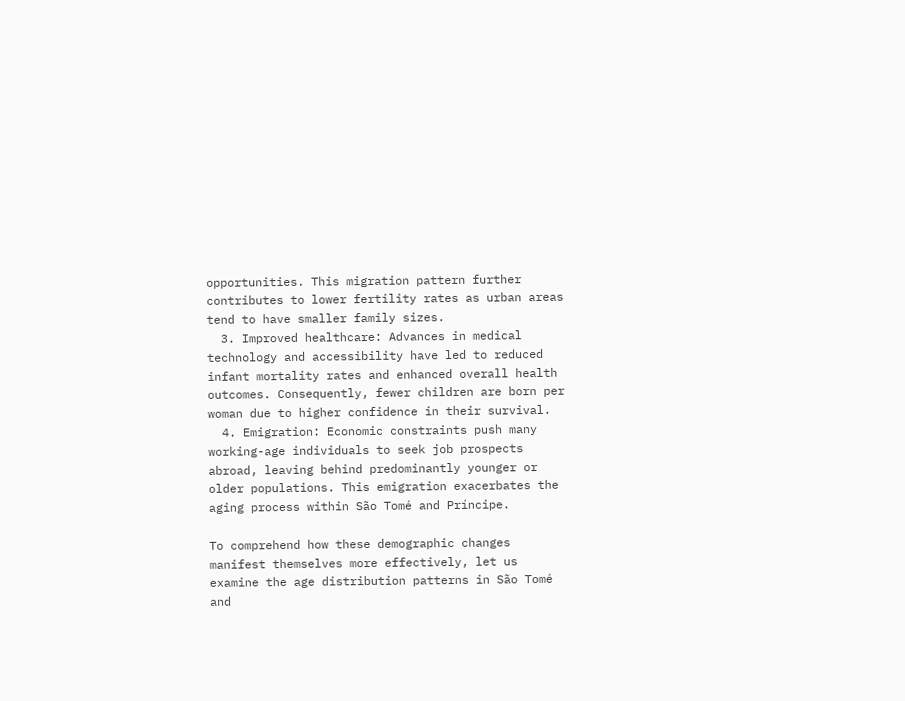opportunities. This migration pattern further contributes to lower fertility rates as urban areas tend to have smaller family sizes.
  3. Improved healthcare: Advances in medical technology and accessibility have led to reduced infant mortality rates and enhanced overall health outcomes. Consequently, fewer children are born per woman due to higher confidence in their survival.
  4. Emigration: Economic constraints push many working-age individuals to seek job prospects abroad, leaving behind predominantly younger or older populations. This emigration exacerbates the aging process within São Tomé and Príncipe.

To comprehend how these demographic changes manifest themselves more effectively, let us examine the age distribution patterns in São Tomé and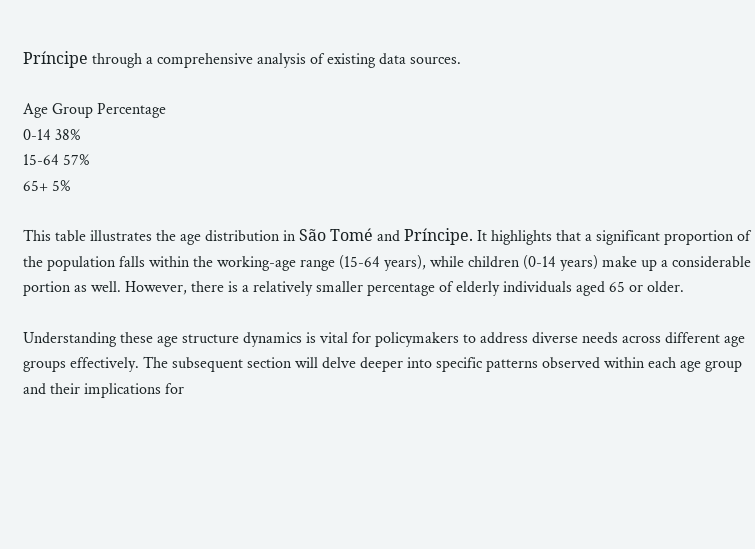Príncipe through a comprehensive analysis of existing data sources.

Age Group Percentage
0-14 38%
15-64 57%
65+ 5%

This table illustrates the age distribution in São Tomé and Príncipe. It highlights that a significant proportion of the population falls within the working-age range (15-64 years), while children (0-14 years) make up a considerable portion as well. However, there is a relatively smaller percentage of elderly individuals aged 65 or older.

Understanding these age structure dynamics is vital for policymakers to address diverse needs across different age groups effectively. The subsequent section will delve deeper into specific patterns observed within each age group and their implications for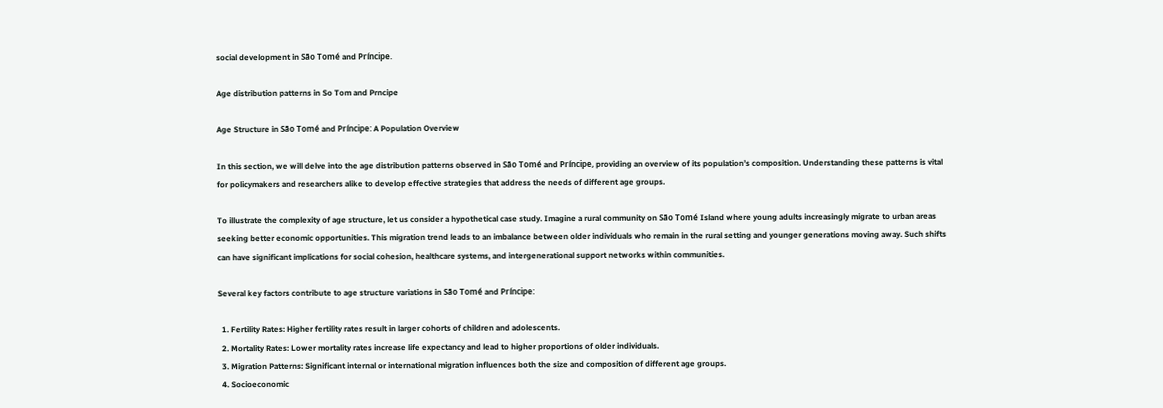social development in São Tomé and Príncipe.

Age distribution patterns in So Tom and Prncipe

Age Structure in São Tomé and Príncipe: A Population Overview

In this section, we will delve into the age distribution patterns observed in São Tomé and Príncipe, providing an overview of its population’s composition. Understanding these patterns is vital for policymakers and researchers alike to develop effective strategies that address the needs of different age groups.

To illustrate the complexity of age structure, let us consider a hypothetical case study. Imagine a rural community on São Tomé Island where young adults increasingly migrate to urban areas seeking better economic opportunities. This migration trend leads to an imbalance between older individuals who remain in the rural setting and younger generations moving away. Such shifts can have significant implications for social cohesion, healthcare systems, and intergenerational support networks within communities.

Several key factors contribute to age structure variations in São Tomé and Príncipe:

  1. Fertility Rates: Higher fertility rates result in larger cohorts of children and adolescents.
  2. Mortality Rates: Lower mortality rates increase life expectancy and lead to higher proportions of older individuals.
  3. Migration Patterns: Significant internal or international migration influences both the size and composition of different age groups.
  4. Socioeconomic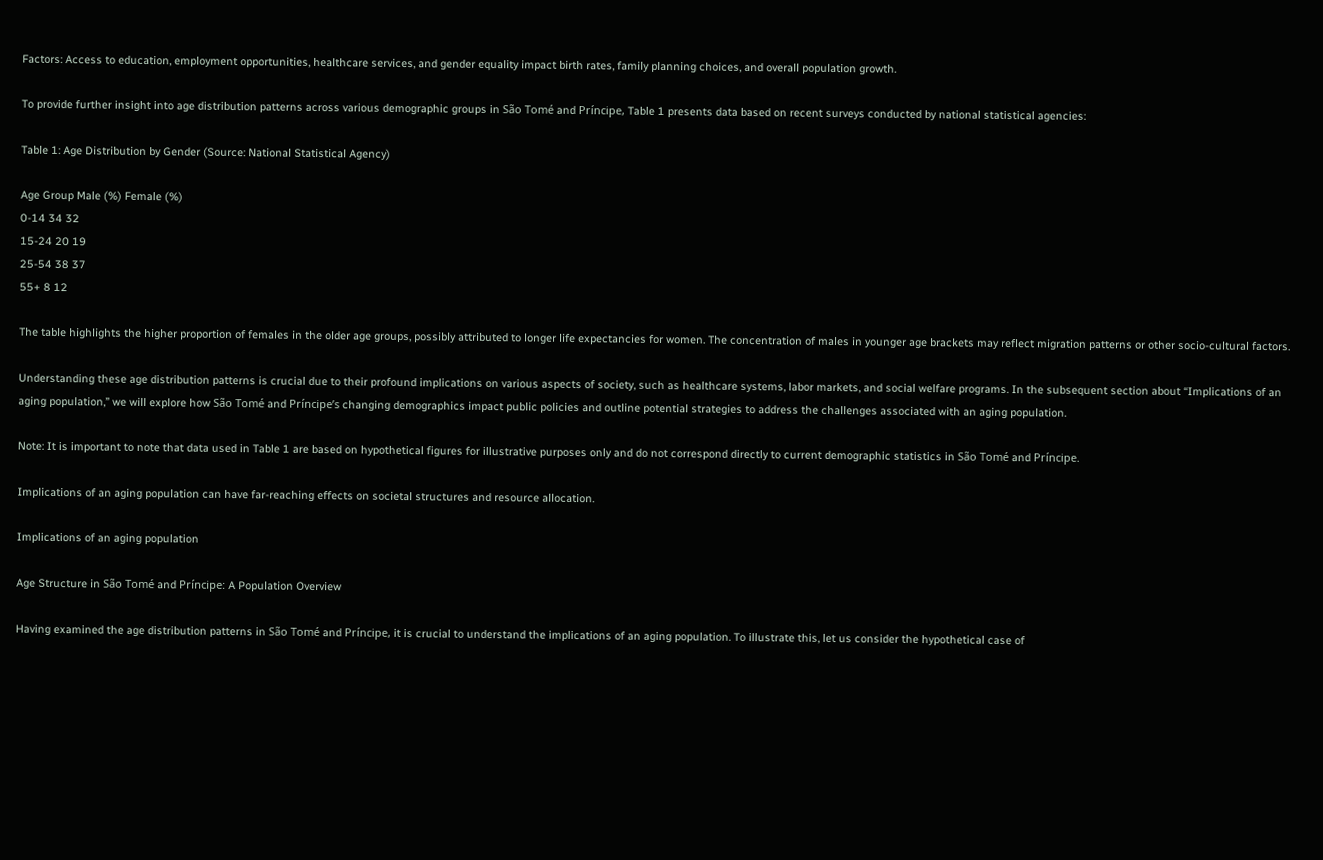Factors: Access to education, employment opportunities, healthcare services, and gender equality impact birth rates, family planning choices, and overall population growth.

To provide further insight into age distribution patterns across various demographic groups in São Tomé and Príncipe, Table 1 presents data based on recent surveys conducted by national statistical agencies:

Table 1: Age Distribution by Gender (Source: National Statistical Agency)

Age Group Male (%) Female (%)
0-14 34 32
15-24 20 19
25-54 38 37
55+ 8 12

The table highlights the higher proportion of females in the older age groups, possibly attributed to longer life expectancies for women. The concentration of males in younger age brackets may reflect migration patterns or other socio-cultural factors.

Understanding these age distribution patterns is crucial due to their profound implications on various aspects of society, such as healthcare systems, labor markets, and social welfare programs. In the subsequent section about “Implications of an aging population,” we will explore how São Tomé and Príncipe’s changing demographics impact public policies and outline potential strategies to address the challenges associated with an aging population.

Note: It is important to note that data used in Table 1 are based on hypothetical figures for illustrative purposes only and do not correspond directly to current demographic statistics in São Tomé and Príncipe.

Implications of an aging population can have far-reaching effects on societal structures and resource allocation.

Implications of an aging population

Age Structure in São Tomé and Príncipe: A Population Overview

Having examined the age distribution patterns in São Tomé and Príncipe, it is crucial to understand the implications of an aging population. To illustrate this, let us consider the hypothetical case of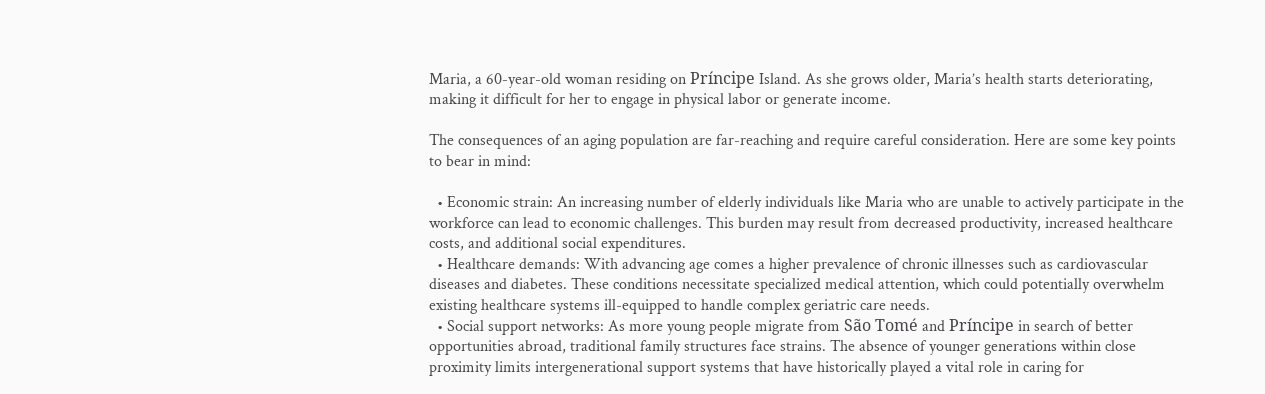Maria, a 60-year-old woman residing on Príncipe Island. As she grows older, Maria’s health starts deteriorating, making it difficult for her to engage in physical labor or generate income.

The consequences of an aging population are far-reaching and require careful consideration. Here are some key points to bear in mind:

  • Economic strain: An increasing number of elderly individuals like Maria who are unable to actively participate in the workforce can lead to economic challenges. This burden may result from decreased productivity, increased healthcare costs, and additional social expenditures.
  • Healthcare demands: With advancing age comes a higher prevalence of chronic illnesses such as cardiovascular diseases and diabetes. These conditions necessitate specialized medical attention, which could potentially overwhelm existing healthcare systems ill-equipped to handle complex geriatric care needs.
  • Social support networks: As more young people migrate from São Tomé and Príncipe in search of better opportunities abroad, traditional family structures face strains. The absence of younger generations within close proximity limits intergenerational support systems that have historically played a vital role in caring for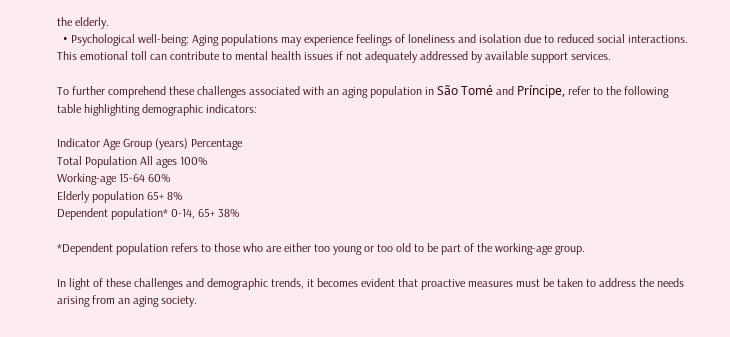the elderly.
  • Psychological well-being: Aging populations may experience feelings of loneliness and isolation due to reduced social interactions. This emotional toll can contribute to mental health issues if not adequately addressed by available support services.

To further comprehend these challenges associated with an aging population in São Tomé and Príncipe, refer to the following table highlighting demographic indicators:

Indicator Age Group (years) Percentage
Total Population All ages 100%
Working-age 15-64 60%
Elderly population 65+ 8%
Dependent population* 0-14, 65+ 38%

*Dependent population refers to those who are either too young or too old to be part of the working-age group.

In light of these challenges and demographic trends, it becomes evident that proactive measures must be taken to address the needs arising from an aging society.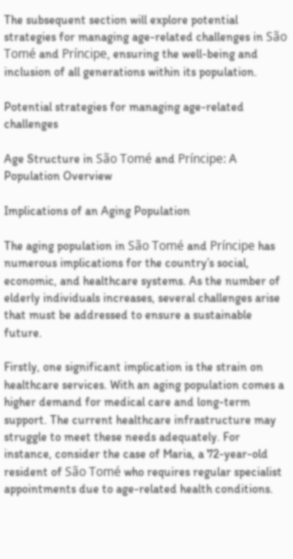The subsequent section will explore potential strategies for managing age-related challenges in São Tomé and Príncipe, ensuring the well-being and inclusion of all generations within its population.

Potential strategies for managing age-related challenges

Age Structure in São Tomé and Príncipe: A Population Overview

Implications of an Aging Population

The aging population in São Tomé and Príncipe has numerous implications for the country’s social, economic, and healthcare systems. As the number of elderly individuals increases, several challenges arise that must be addressed to ensure a sustainable future.

Firstly, one significant implication is the strain on healthcare services. With an aging population comes a higher demand for medical care and long-term support. The current healthcare infrastructure may struggle to meet these needs adequately. For instance, consider the case of Maria, a 72-year-old resident of São Tomé who requires regular specialist appointments due to age-related health conditions.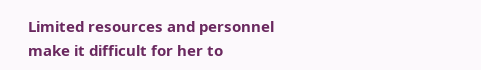Limited resources and personnel make it difficult for her to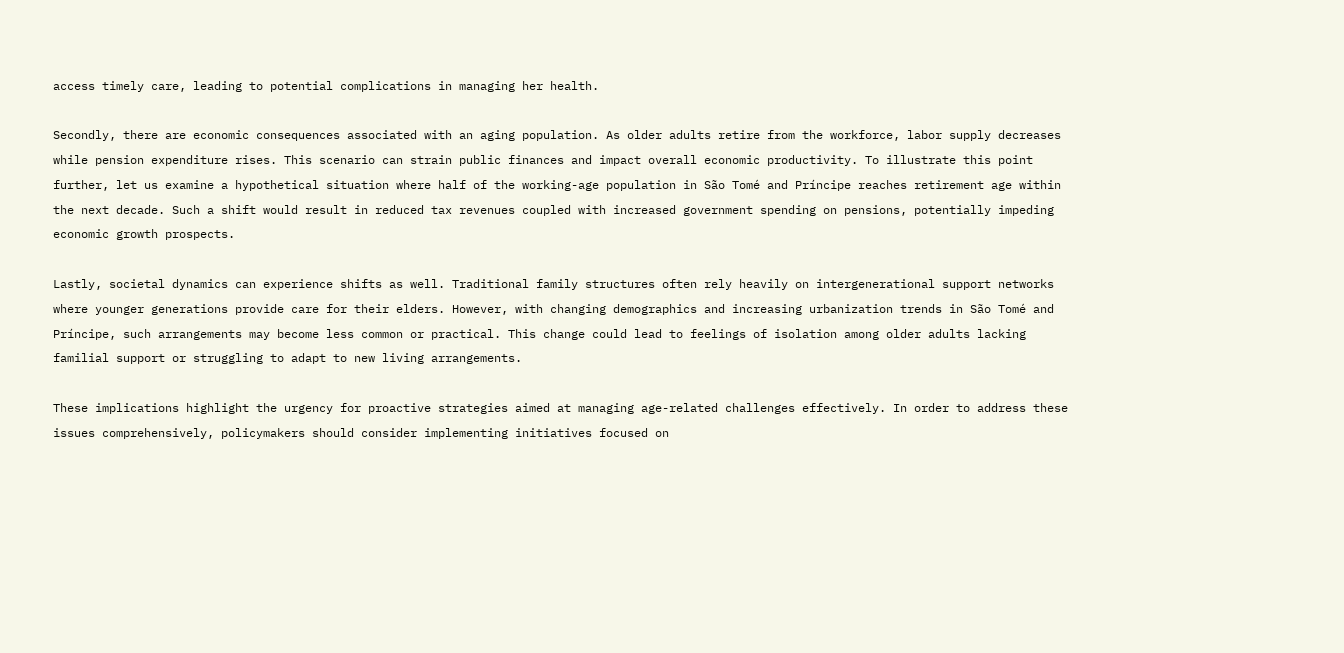access timely care, leading to potential complications in managing her health.

Secondly, there are economic consequences associated with an aging population. As older adults retire from the workforce, labor supply decreases while pension expenditure rises. This scenario can strain public finances and impact overall economic productivity. To illustrate this point further, let us examine a hypothetical situation where half of the working-age population in São Tomé and Príncipe reaches retirement age within the next decade. Such a shift would result in reduced tax revenues coupled with increased government spending on pensions, potentially impeding economic growth prospects.

Lastly, societal dynamics can experience shifts as well. Traditional family structures often rely heavily on intergenerational support networks where younger generations provide care for their elders. However, with changing demographics and increasing urbanization trends in São Tomé and Príncipe, such arrangements may become less common or practical. This change could lead to feelings of isolation among older adults lacking familial support or struggling to adapt to new living arrangements.

These implications highlight the urgency for proactive strategies aimed at managing age-related challenges effectively. In order to address these issues comprehensively, policymakers should consider implementing initiatives focused on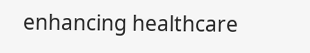enhancing healthcare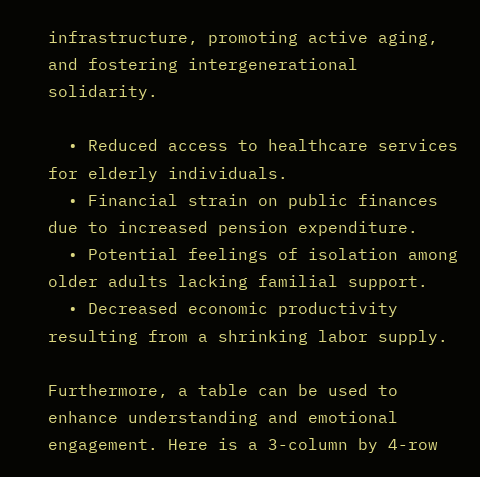infrastructure, promoting active aging, and fostering intergenerational solidarity.

  • Reduced access to healthcare services for elderly individuals.
  • Financial strain on public finances due to increased pension expenditure.
  • Potential feelings of isolation among older adults lacking familial support.
  • Decreased economic productivity resulting from a shrinking labor supply.

Furthermore, a table can be used to enhance understanding and emotional engagement. Here is a 3-column by 4-row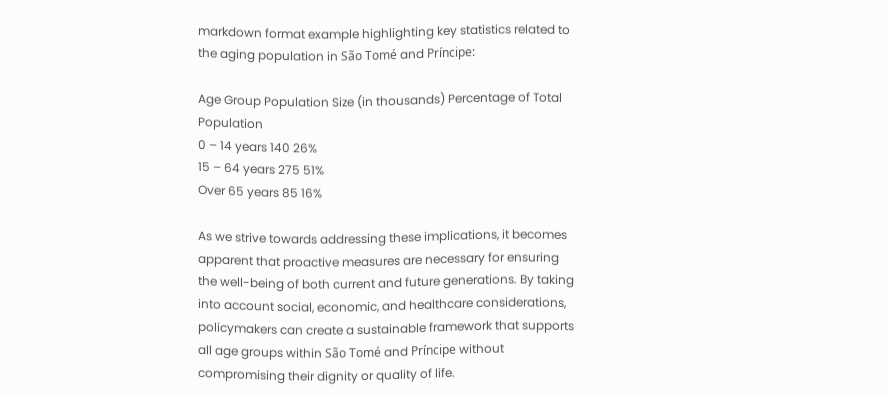markdown format example highlighting key statistics related to the aging population in São Tomé and Príncipe:

Age Group Population Size (in thousands) Percentage of Total Population
0 – 14 years 140 26%
15 – 64 years 275 51%
Over 65 years 85 16%

As we strive towards addressing these implications, it becomes apparent that proactive measures are necessary for ensuring the well-being of both current and future generations. By taking into account social, economic, and healthcare considerations, policymakers can create a sustainable framework that supports all age groups within São Tomé and Príncipe without compromising their dignity or quality of life.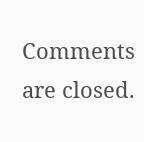Comments are closed.